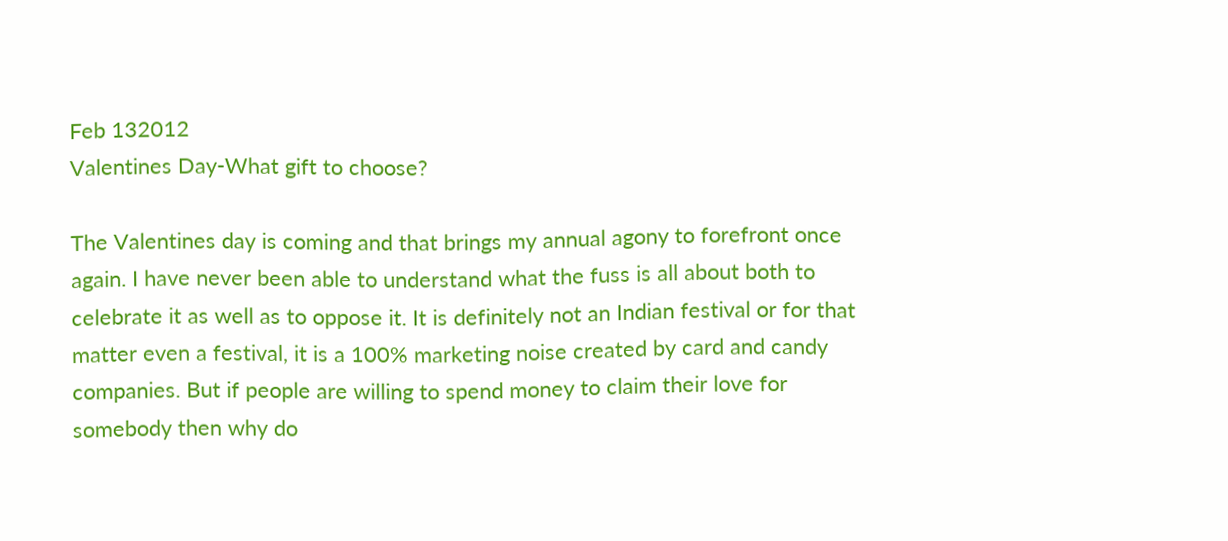Feb 132012
Valentines Day-What gift to choose?

The Valentines day is coming and that brings my annual agony to forefront once again. I have never been able to understand what the fuss is all about both to celebrate it as well as to oppose it. It is definitely not an Indian festival or for that matter even a festival, it is a 100% marketing noise created by card and candy companies. But if people are willing to spend money to claim their love for somebody then why do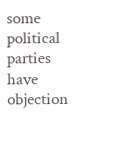some political parties have objection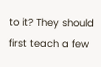to it? They should first teach a few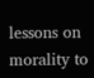lessons on morality to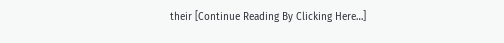their [Continue Reading By Clicking Here…]